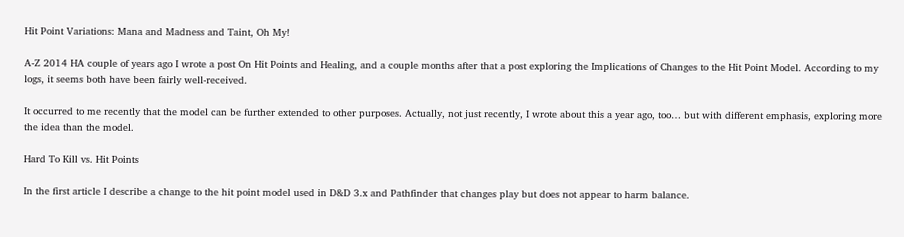Hit Point Variations: Mana and Madness and Taint, Oh My!

A-Z 2014 HA couple of years ago I wrote a post On Hit Points and Healing, and a couple months after that a post exploring the Implications of Changes to the Hit Point Model. According to my logs, it seems both have been fairly well-received.

It occurred to me recently that the model can be further extended to other purposes. Actually, not just recently, I wrote about this a year ago, too… but with different emphasis, exploring more the idea than the model.

Hard To Kill vs. Hit Points

In the first article I describe a change to the hit point model used in D&D 3.x and Pathfinder that changes play but does not appear to harm balance.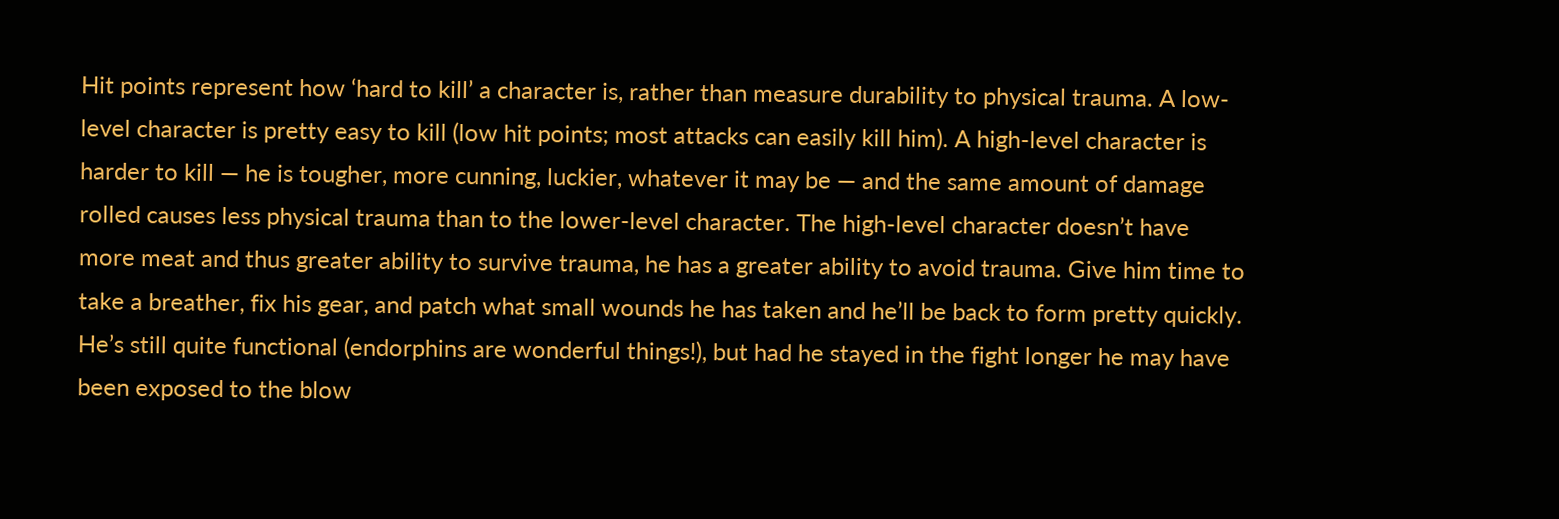Hit points represent how ‘hard to kill’ a character is, rather than measure durability to physical trauma. A low-level character is pretty easy to kill (low hit points; most attacks can easily kill him). A high-level character is harder to kill — he is tougher, more cunning, luckier, whatever it may be — and the same amount of damage rolled causes less physical trauma than to the lower-level character. The high-level character doesn’t have more meat and thus greater ability to survive trauma, he has a greater ability to avoid trauma. Give him time to take a breather, fix his gear, and patch what small wounds he has taken and he’ll be back to form pretty quickly. He’s still quite functional (endorphins are wonderful things!), but had he stayed in the fight longer he may have been exposed to the blow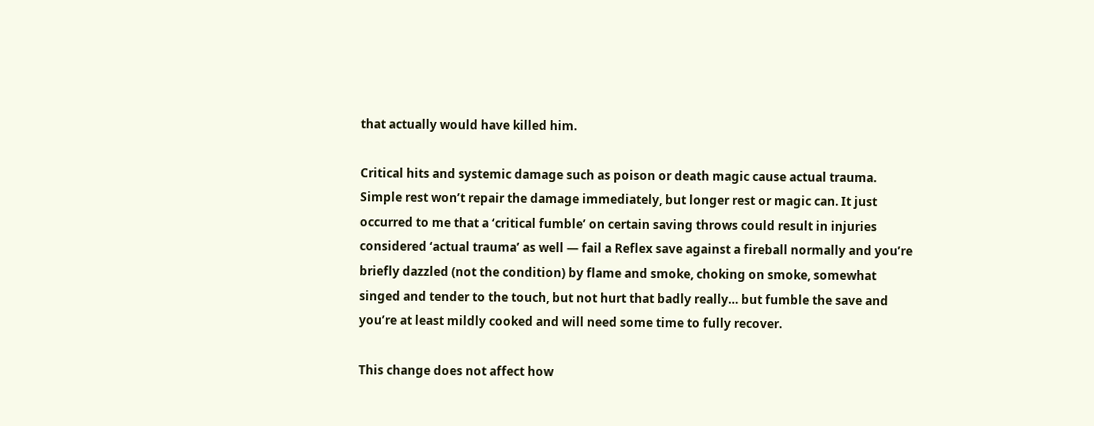that actually would have killed him.

Critical hits and systemic damage such as poison or death magic cause actual trauma. Simple rest won’t repair the damage immediately, but longer rest or magic can. It just occurred to me that a ‘critical fumble’ on certain saving throws could result in injuries considered ‘actual trauma’ as well — fail a Reflex save against a fireball normally and you’re briefly dazzled (not the condition) by flame and smoke, choking on smoke, somewhat singed and tender to the touch, but not hurt that badly really… but fumble the save and you’re at least mildly cooked and will need some time to fully recover.

This change does not affect how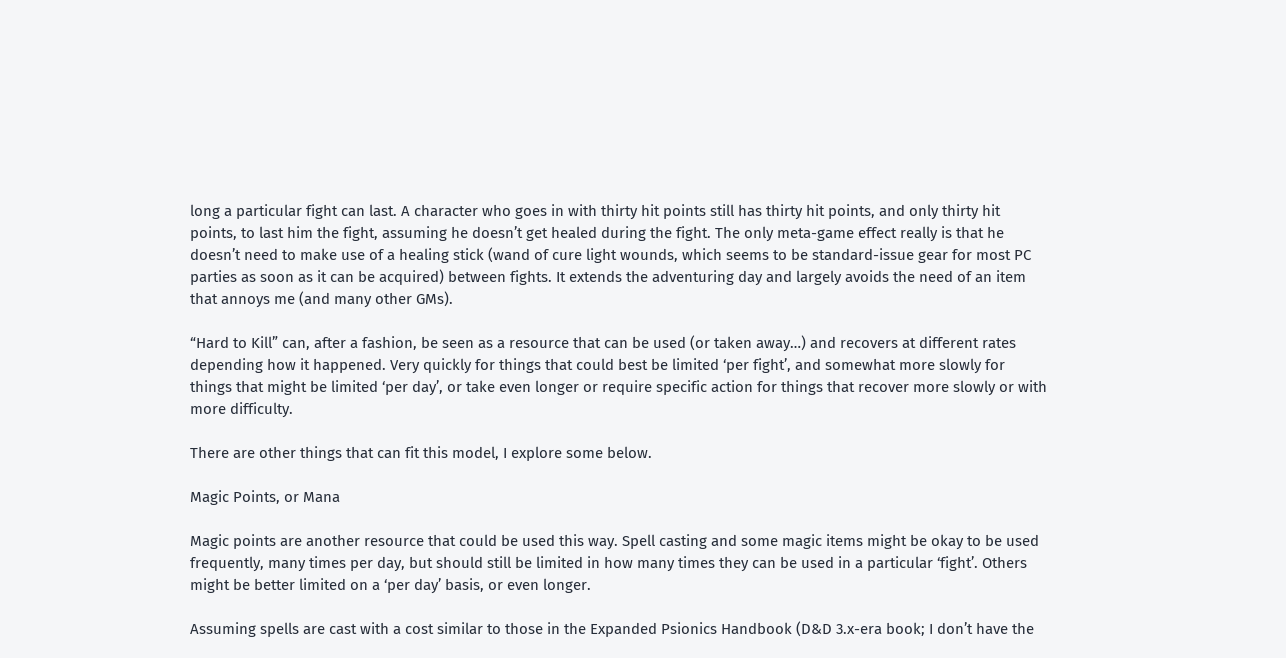long a particular fight can last. A character who goes in with thirty hit points still has thirty hit points, and only thirty hit points, to last him the fight, assuming he doesn’t get healed during the fight. The only meta-game effect really is that he doesn’t need to make use of a healing stick (wand of cure light wounds, which seems to be standard-issue gear for most PC parties as soon as it can be acquired) between fights. It extends the adventuring day and largely avoids the need of an item that annoys me (and many other GMs).

“Hard to Kill” can, after a fashion, be seen as a resource that can be used (or taken away…) and recovers at different rates depending how it happened. Very quickly for things that could best be limited ‘per fight’, and somewhat more slowly for things that might be limited ‘per day’, or take even longer or require specific action for things that recover more slowly or with more difficulty.

There are other things that can fit this model, I explore some below.

Magic Points, or Mana

Magic points are another resource that could be used this way. Spell casting and some magic items might be okay to be used frequently, many times per day, but should still be limited in how many times they can be used in a particular ‘fight’. Others might be better limited on a ‘per day’ basis, or even longer.

Assuming spells are cast with a cost similar to those in the Expanded Psionics Handbook (D&D 3.x-era book; I don’t have the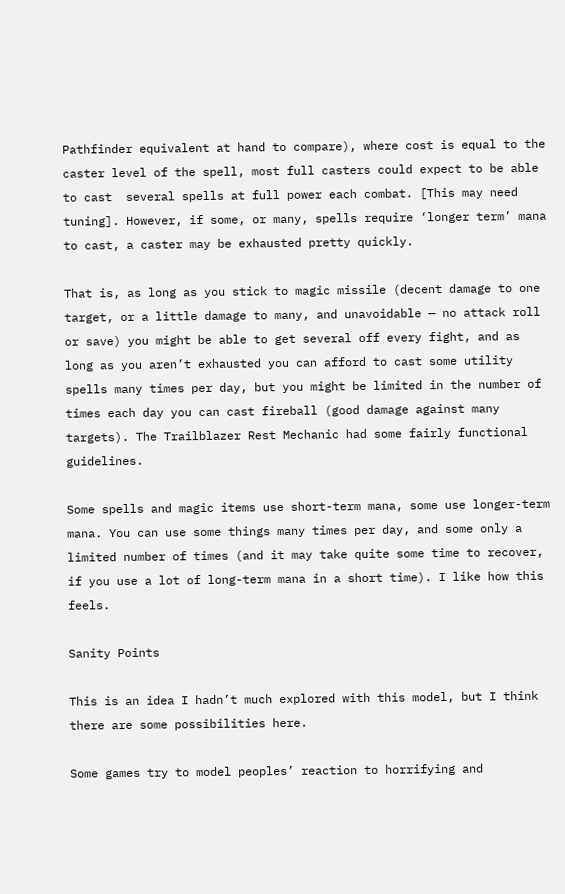Pathfinder equivalent at hand to compare), where cost is equal to the caster level of the spell, most full casters could expect to be able to cast  several spells at full power each combat. [This may need tuning]. However, if some, or many, spells require ‘longer term’ mana to cast, a caster may be exhausted pretty quickly.

That is, as long as you stick to magic missile (decent damage to one target, or a little damage to many, and unavoidable — no attack roll or save) you might be able to get several off every fight, and as long as you aren’t exhausted you can afford to cast some utility spells many times per day, but you might be limited in the number of times each day you can cast fireball (good damage against many targets). The Trailblazer Rest Mechanic had some fairly functional guidelines.

Some spells and magic items use short-term mana, some use longer-term mana. You can use some things many times per day, and some only a limited number of times (and it may take quite some time to recover, if you use a lot of long-term mana in a short time). I like how this feels.

Sanity Points

This is an idea I hadn’t much explored with this model, but I think there are some possibilities here.

Some games try to model peoples’ reaction to horrifying and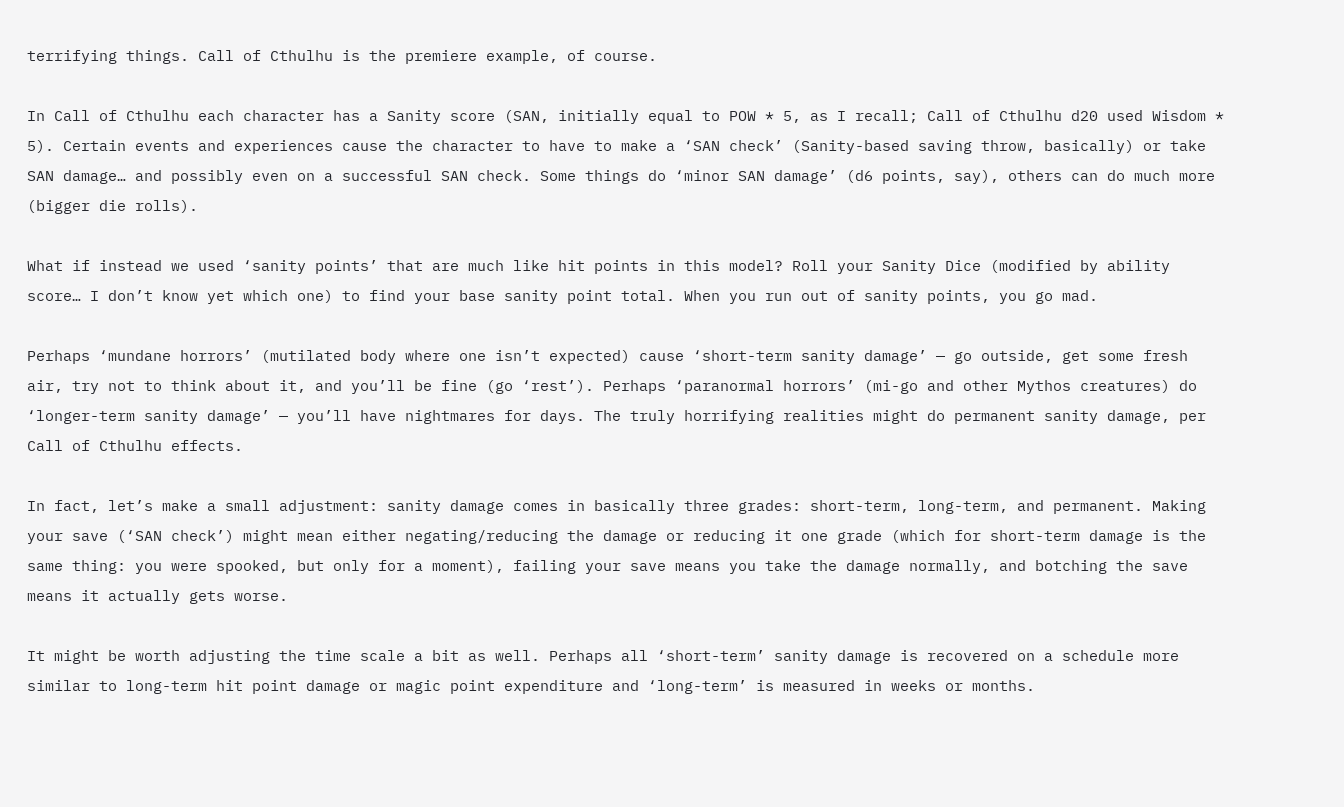terrifying things. Call of Cthulhu is the premiere example, of course.

In Call of Cthulhu each character has a Sanity score (SAN, initially equal to POW * 5, as I recall; Call of Cthulhu d20 used Wisdom * 5). Certain events and experiences cause the character to have to make a ‘SAN check’ (Sanity-based saving throw, basically) or take SAN damage… and possibly even on a successful SAN check. Some things do ‘minor SAN damage’ (d6 points, say), others can do much more (bigger die rolls).

What if instead we used ‘sanity points’ that are much like hit points in this model? Roll your Sanity Dice (modified by ability score… I don’t know yet which one) to find your base sanity point total. When you run out of sanity points, you go mad.

Perhaps ‘mundane horrors’ (mutilated body where one isn’t expected) cause ‘short-term sanity damage’ — go outside, get some fresh air, try not to think about it, and you’ll be fine (go ‘rest’). Perhaps ‘paranormal horrors’ (mi-go and other Mythos creatures) do ‘longer-term sanity damage’ — you’ll have nightmares for days. The truly horrifying realities might do permanent sanity damage, per Call of Cthulhu effects.

In fact, let’s make a small adjustment: sanity damage comes in basically three grades: short-term, long-term, and permanent. Making your save (‘SAN check’) might mean either negating/reducing the damage or reducing it one grade (which for short-term damage is the same thing: you were spooked, but only for a moment), failing your save means you take the damage normally, and botching the save means it actually gets worse.

It might be worth adjusting the time scale a bit as well. Perhaps all ‘short-term’ sanity damage is recovered on a schedule more similar to long-term hit point damage or magic point expenditure and ‘long-term’ is measured in weeks or months.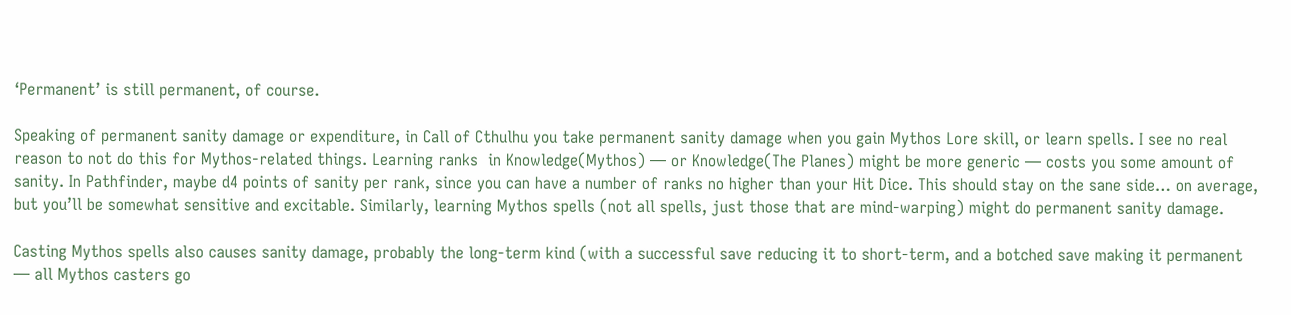‘Permanent’ is still permanent, of course.

Speaking of permanent sanity damage or expenditure, in Call of Cthulhu you take permanent sanity damage when you gain Mythos Lore skill, or learn spells. I see no real reason to not do this for Mythos-related things. Learning ranks  in Knowledge(Mythos) — or Knowledge(The Planes) might be more generic — costs you some amount of sanity. In Pathfinder, maybe d4 points of sanity per rank, since you can have a number of ranks no higher than your Hit Dice. This should stay on the sane side… on average, but you’ll be somewhat sensitive and excitable. Similarly, learning Mythos spells (not all spells, just those that are mind-warping) might do permanent sanity damage.

Casting Mythos spells also causes sanity damage, probably the long-term kind (with a successful save reducing it to short-term, and a botched save making it permanent — all Mythos casters go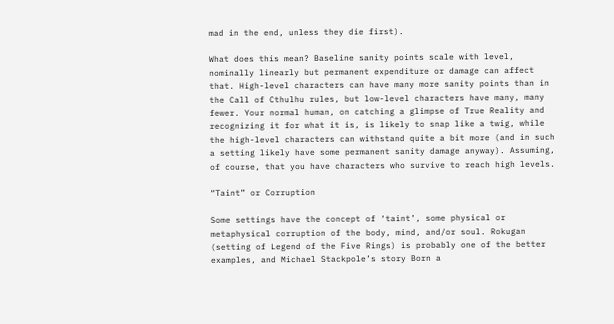mad in the end, unless they die first).

What does this mean? Baseline sanity points scale with level, nominally linearly but permanent expenditure or damage can affect that. High-level characters can have many more sanity points than in the Call of Cthulhu rules, but low-level characters have many, many fewer. Your normal human, on catching a glimpse of True Reality and recognizing it for what it is, is likely to snap like a twig, while the high-level characters can withstand quite a bit more (and in such a setting likely have some permanent sanity damage anyway). Assuming, of course, that you have characters who survive to reach high levels.

“Taint” or Corruption

Some settings have the concept of ‘taint’, some physical or metaphysical corruption of the body, mind, and/or soul. Rokugan (setting of Legend of the Five Rings) is probably one of the better examples, and Michael Stackpole’s story Born a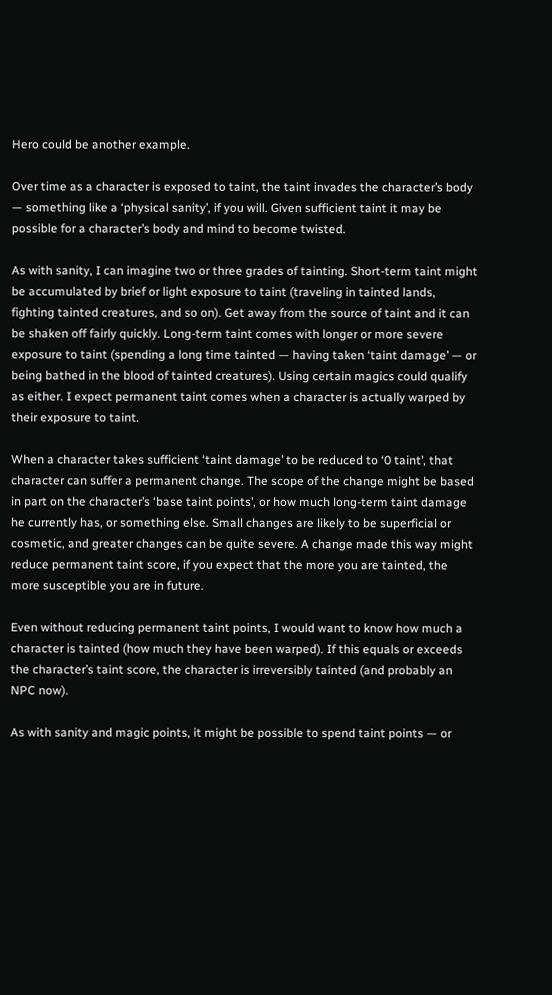Hero could be another example.

Over time as a character is exposed to taint, the taint invades the character’s body — something like a ‘physical sanity’, if you will. Given sufficient taint it may be possible for a character’s body and mind to become twisted.

As with sanity, I can imagine two or three grades of tainting. Short-term taint might be accumulated by brief or light exposure to taint (traveling in tainted lands, fighting tainted creatures, and so on). Get away from the source of taint and it can be shaken off fairly quickly. Long-term taint comes with longer or more severe exposure to taint (spending a long time tainted — having taken ‘taint damage’ — or being bathed in the blood of tainted creatures). Using certain magics could qualify as either. I expect permanent taint comes when a character is actually warped by their exposure to taint.

When a character takes sufficient ‘taint damage’ to be reduced to ‘0 taint’, that character can suffer a permanent change. The scope of the change might be based in part on the character’s ‘base taint points’, or how much long-term taint damage he currently has, or something else. Small changes are likely to be superficial or cosmetic, and greater changes can be quite severe. A change made this way might reduce permanent taint score, if you expect that the more you are tainted, the more susceptible you are in future.

Even without reducing permanent taint points, I would want to know how much a character is tainted (how much they have been warped). If this equals or exceeds the character’s taint score, the character is irreversibly tainted (and probably an NPC now).

As with sanity and magic points, it might be possible to spend taint points — or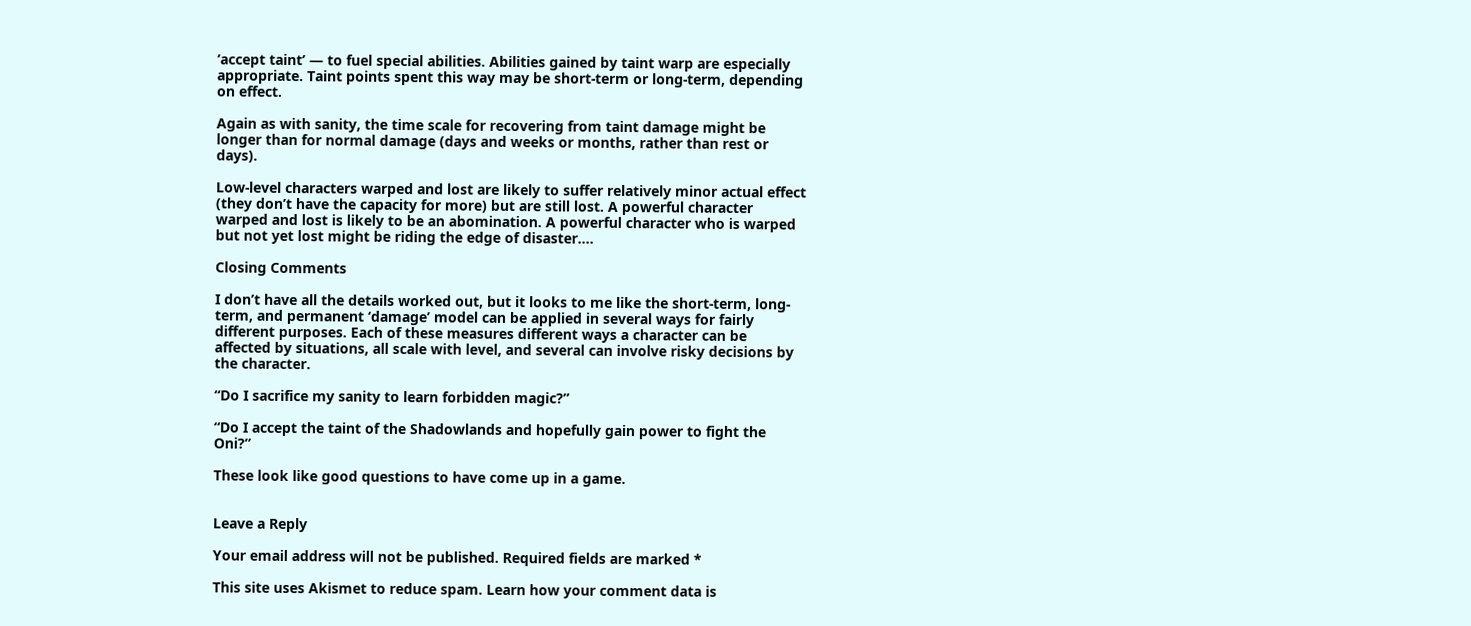‘accept taint’ — to fuel special abilities. Abilities gained by taint warp are especially appropriate. Taint points spent this way may be short-term or long-term, depending on effect.

Again as with sanity, the time scale for recovering from taint damage might be longer than for normal damage (days and weeks or months, rather than rest or days).

Low-level characters warped and lost are likely to suffer relatively minor actual effect (they don’t have the capacity for more) but are still lost. A powerful character warped and lost is likely to be an abomination. A powerful character who is warped but not yet lost might be riding the edge of disaster….

Closing Comments

I don’t have all the details worked out, but it looks to me like the short-term, long-term, and permanent ‘damage’ model can be applied in several ways for fairly different purposes. Each of these measures different ways a character can be affected by situations, all scale with level, and several can involve risky decisions by the character.

“Do I sacrifice my sanity to learn forbidden magic?”

“Do I accept the taint of the Shadowlands and hopefully gain power to fight the Oni?”

These look like good questions to have come up in a game.


Leave a Reply

Your email address will not be published. Required fields are marked *

This site uses Akismet to reduce spam. Learn how your comment data is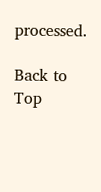processed.

Back to Top